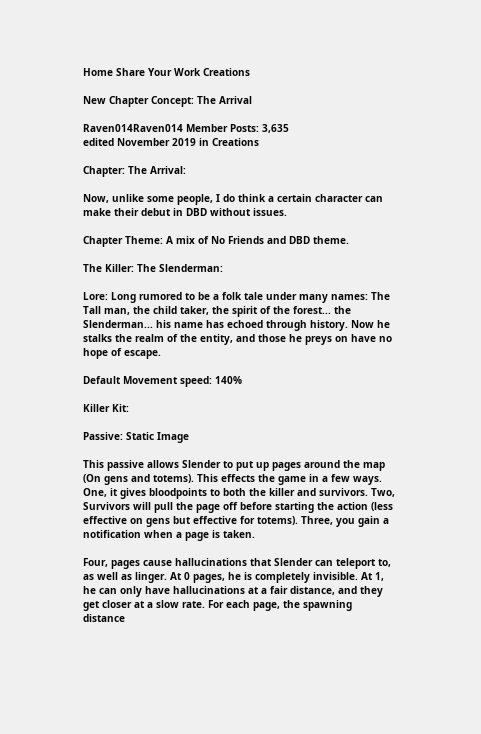Home Share Your Work Creations

New Chapter Concept: The Arrival

Raven014Raven014 Member Posts: 3,635
edited November 2019 in Creations

Chapter: The Arrival:

Now, unlike some people, I do think a certain character can make their debut in DBD without issues.

Chapter Theme: A mix of No Friends and DBD theme.

The Killer: The Slenderman:

Lore: Long rumored to be a folk tale under many names: The Tall man, the child taker, the spirit of the forest... the Slenderman... his name has echoed through history. Now he stalks the realm of the entity, and those he preys on have no hope of escape.

Default Movement speed: 140%

Killer Kit:

Passive: Static Image

This passive allows Slender to put up pages around the map (On gens and totems). This effects the game in a few ways. One, it gives bloodpoints to both the killer and survivors. Two, Survivors will pull the page off before starting the action (less effective on gens but effective for totems). Three, you gain a notification when a page is taken.

Four, pages cause hallucinations that Slender can teleport to, as well as linger. At 0 pages, he is completely invisible. At 1, he can only have hallucinations at a fair distance, and they get closer at a slow rate. For each page, the spawning distance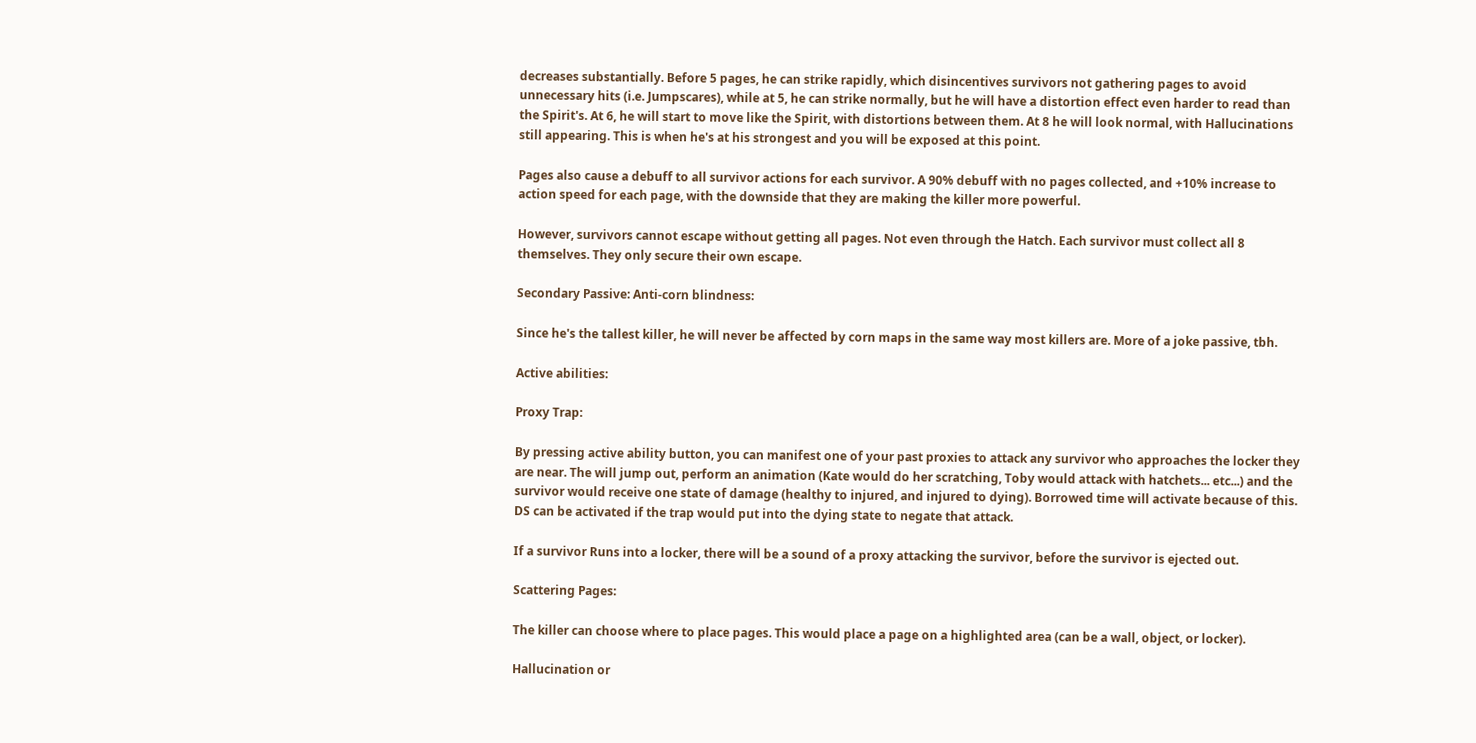decreases substantially. Before 5 pages, he can strike rapidly, which disincentives survivors not gathering pages to avoid unnecessary hits (i.e. Jumpscares), while at 5, he can strike normally, but he will have a distortion effect even harder to read than the Spirit's. At 6, he will start to move like the Spirit, with distortions between them. At 8 he will look normal, with Hallucinations still appearing. This is when he's at his strongest and you will be exposed at this point.

Pages also cause a debuff to all survivor actions for each survivor. A 90% debuff with no pages collected, and +10% increase to action speed for each page, with the downside that they are making the killer more powerful.

However, survivors cannot escape without getting all pages. Not even through the Hatch. Each survivor must collect all 8 themselves. They only secure their own escape.

Secondary Passive: Anti-corn blindness:

Since he's the tallest killer, he will never be affected by corn maps in the same way most killers are. More of a joke passive, tbh.

Active abilities:

Proxy Trap:

By pressing active ability button, you can manifest one of your past proxies to attack any survivor who approaches the locker they are near. The will jump out, perform an animation (Kate would do her scratching, Toby would attack with hatchets... etc...) and the survivor would receive one state of damage (healthy to injured, and injured to dying). Borrowed time will activate because of this. DS can be activated if the trap would put into the dying state to negate that attack.

If a survivor Runs into a locker, there will be a sound of a proxy attacking the survivor, before the survivor is ejected out.

Scattering Pages:

The killer can choose where to place pages. This would place a page on a highlighted area (can be a wall, object, or locker).

Hallucination or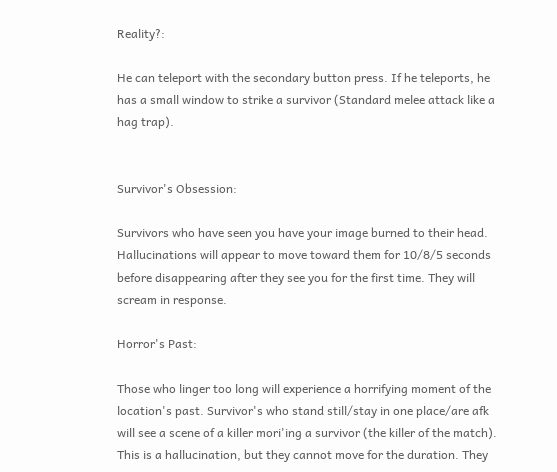Reality?:

He can teleport with the secondary button press. If he teleports, he has a small window to strike a survivor (Standard melee attack like a hag trap).


Survivor's Obsession:

Survivors who have seen you have your image burned to their head. Hallucinations will appear to move toward them for 10/8/5 seconds before disappearing after they see you for the first time. They will scream in response.

Horror's Past:

Those who linger too long will experience a horrifying moment of the location's past. Survivor's who stand still/stay in one place/are afk will see a scene of a killer mori'ing a survivor (the killer of the match). This is a hallucination, but they cannot move for the duration. They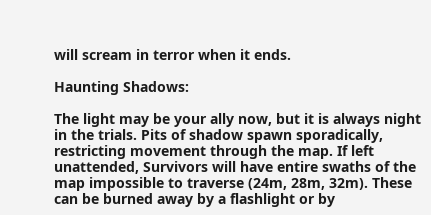will scream in terror when it ends.

Haunting Shadows:

The light may be your ally now, but it is always night in the trials. Pits of shadow spawn sporadically, restricting movement through the map. If left unattended, Survivors will have entire swaths of the map impossible to traverse (24m, 28m, 32m). These can be burned away by a flashlight or by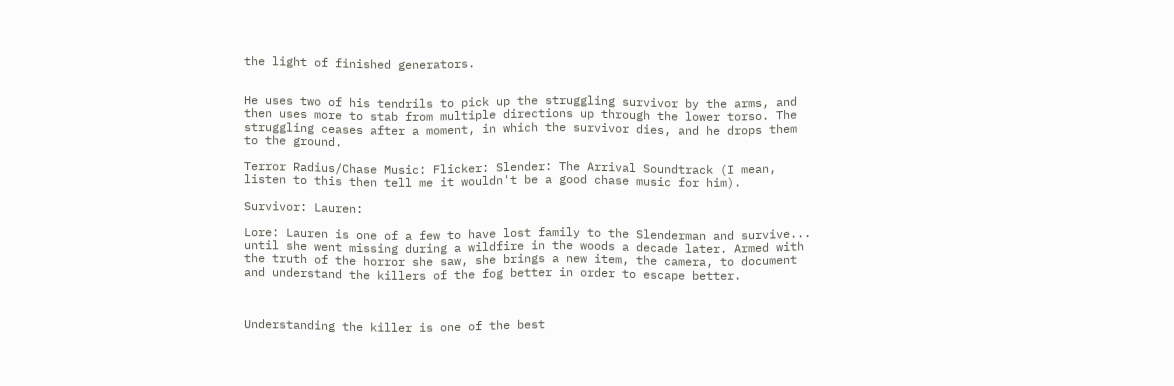the light of finished generators.


He uses two of his tendrils to pick up the struggling survivor by the arms, and then uses more to stab from multiple directions up through the lower torso. The struggling ceases after a moment, in which the survivor dies, and he drops them to the ground.

Terror Radius/Chase Music: Flicker: Slender: The Arrival Soundtrack (I mean, listen to this then tell me it wouldn't be a good chase music for him).

Survivor: Lauren:

Lore: Lauren is one of a few to have lost family to the Slenderman and survive... until she went missing during a wildfire in the woods a decade later. Armed with the truth of the horror she saw, she brings a new item, the camera, to document and understand the killers of the fog better in order to escape better.



Understanding the killer is one of the best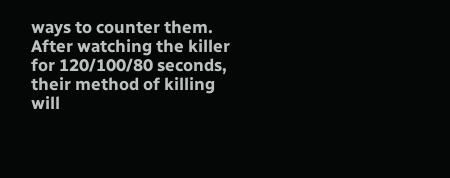ways to counter them. After watching the killer for 120/100/80 seconds, their method of killing will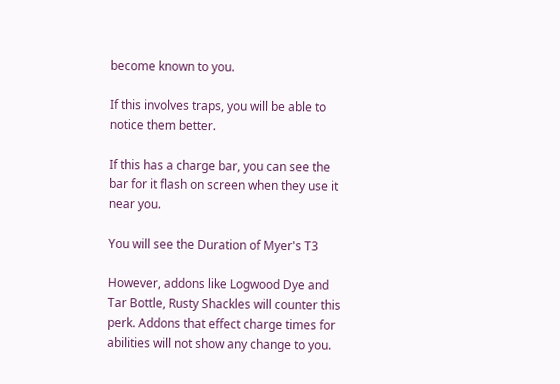become known to you.

If this involves traps, you will be able to notice them better.

If this has a charge bar, you can see the bar for it flash on screen when they use it near you.

You will see the Duration of Myer's T3

However, addons like Logwood Dye and Tar Bottle, Rusty Shackles will counter this perk. Addons that effect charge times for abilities will not show any change to you.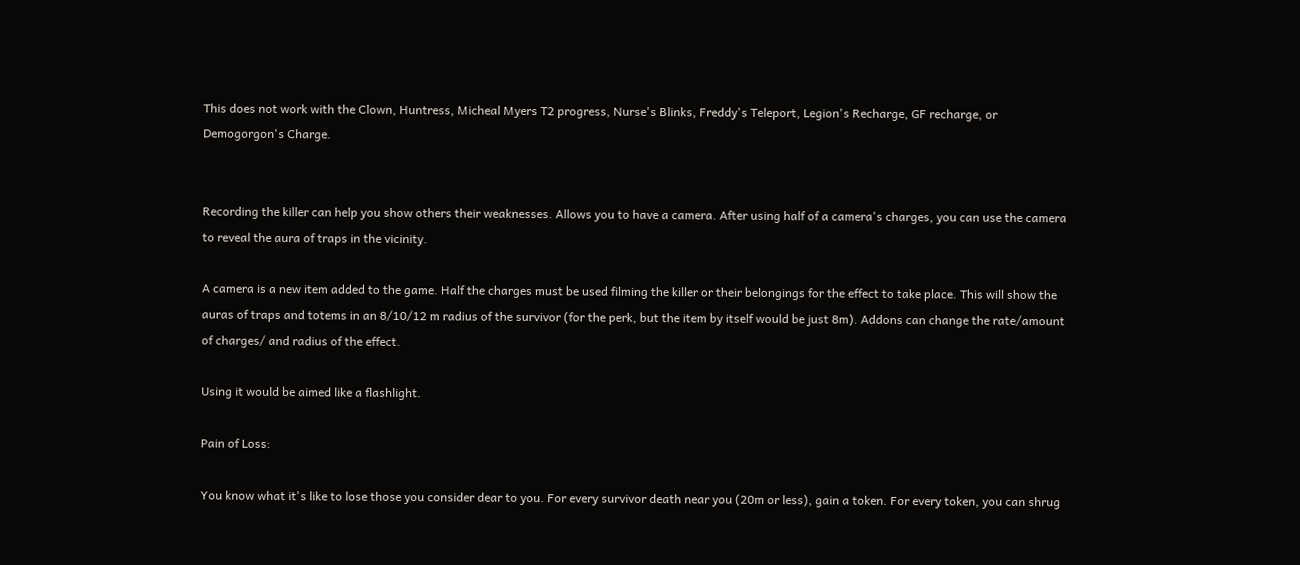This does not work with the Clown, Huntress, Micheal Myers T2 progress, Nurse's Blinks, Freddy's Teleport, Legion's Recharge, GF recharge, or Demogorgon's Charge.


Recording the killer can help you show others their weaknesses. Allows you to have a camera. After using half of a camera's charges, you can use the camera to reveal the aura of traps in the vicinity.

A camera is a new item added to the game. Half the charges must be used filming the killer or their belongings for the effect to take place. This will show the auras of traps and totems in an 8/10/12 m radius of the survivor (for the perk, but the item by itself would be just 8m). Addons can change the rate/amount of charges/ and radius of the effect.

Using it would be aimed like a flashlight.

Pain of Loss:

You know what it's like to lose those you consider dear to you. For every survivor death near you (20m or less), gain a token. For every token, you can shrug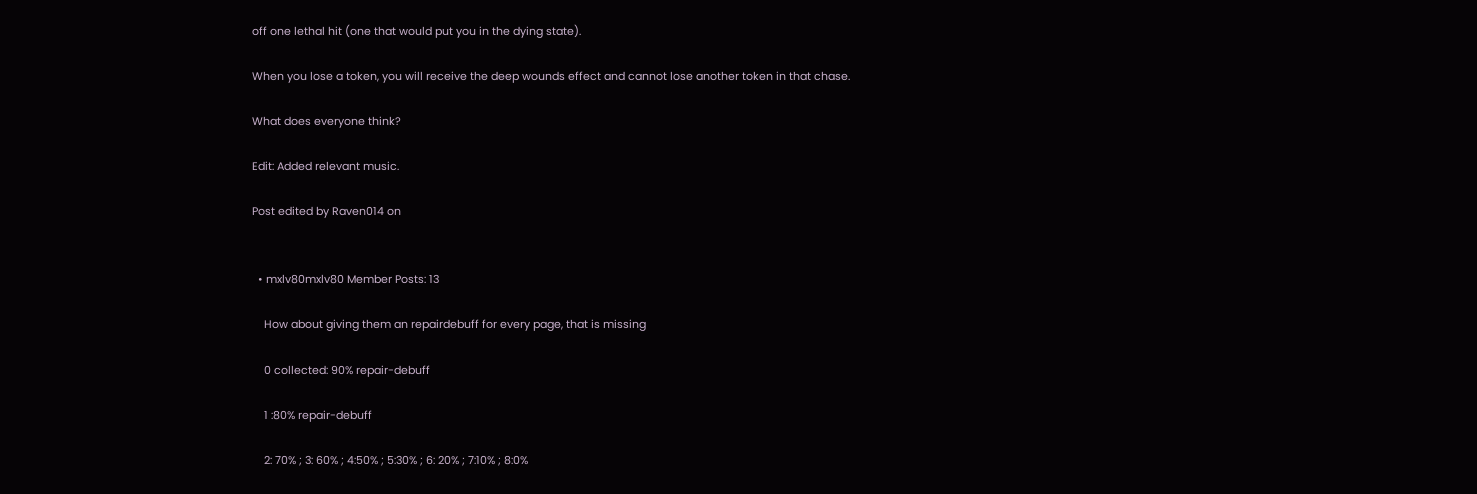off one lethal hit (one that would put you in the dying state).

When you lose a token, you will receive the deep wounds effect and cannot lose another token in that chase.

What does everyone think?

Edit: Added relevant music.

Post edited by Raven014 on


  • mxlv80mxlv80 Member Posts: 13

    How about giving them an repairdebuff for every page, that is missing

    0 collected: 90% repair-debuff

    1 :80% repair-debuff

    2: 70% ; 3: 60% ; 4:50% ; 5:30% ; 6: 20% ; 7:10% ; 8:0%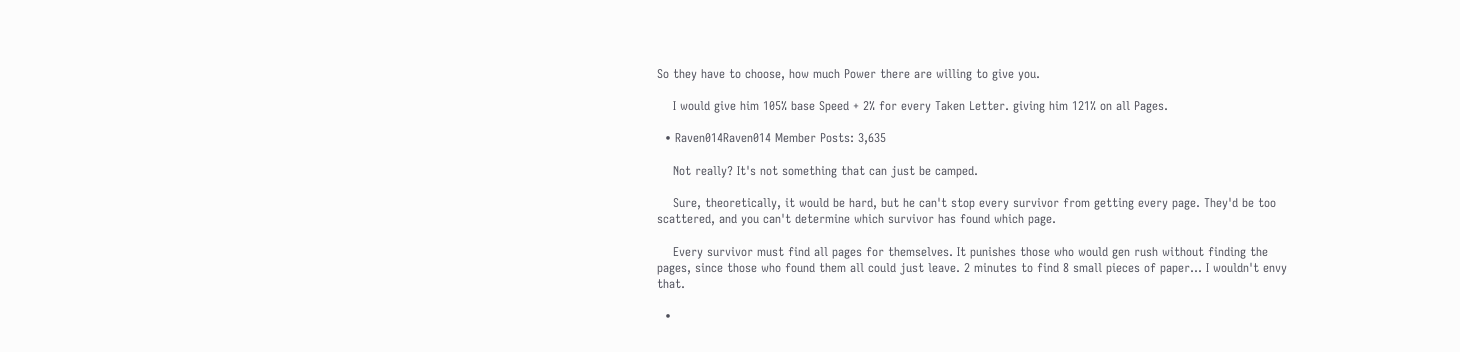So they have to choose, how much Power there are willing to give you.

    I would give him 105% base Speed + 2% for every Taken Letter. giving him 121% on all Pages.

  • Raven014Raven014 Member Posts: 3,635

    Not really? It's not something that can just be camped.

    Sure, theoretically, it would be hard, but he can't stop every survivor from getting every page. They'd be too scattered, and you can't determine which survivor has found which page.

    Every survivor must find all pages for themselves. It punishes those who would gen rush without finding the pages, since those who found them all could just leave. 2 minutes to find 8 small pieces of paper... I wouldn't envy that.

  •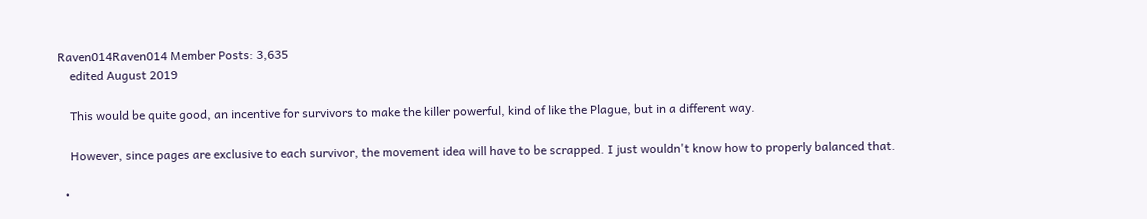Raven014Raven014 Member Posts: 3,635
    edited August 2019

    This would be quite good, an incentive for survivors to make the killer powerful, kind of like the Plague, but in a different way.

    However, since pages are exclusive to each survivor, the movement idea will have to be scrapped. I just wouldn't know how to properly balanced that.

  •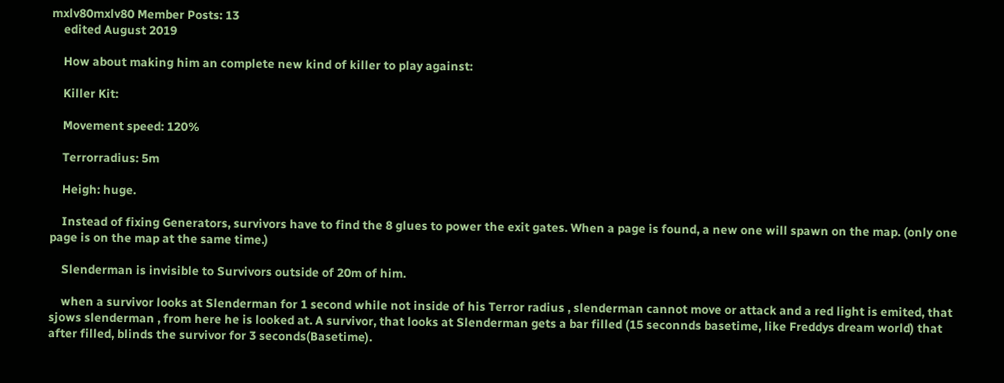mxlv80mxlv80 Member Posts: 13
    edited August 2019

    How about making him an complete new kind of killer to play against:

    Killer Kit:

    Movement speed: 120%

    Terrorradius: 5m

    Heigh: huge.

    Instead of fixing Generators, survivors have to find the 8 glues to power the exit gates. When a page is found, a new one will spawn on the map. (only one page is on the map at the same time.)

    Slenderman is invisible to Survivors outside of 20m of him.

    when a survivor looks at Slenderman for 1 second while not inside of his Terror radius , slenderman cannot move or attack and a red light is emited, that sjows slenderman , from here he is looked at. A survivor, that looks at Slenderman gets a bar filled (15 seconnds basetime, like Freddys dream world) that after filled, blinds the survivor for 3 seconds(Basetime).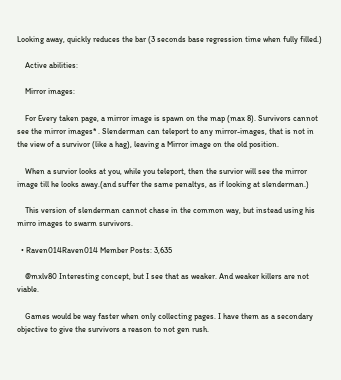Looking away, quickly reduces the bar (3 seconds base regression time when fully filled.)

    Active abilities:

    Mirror images:

    For Every taken page, a mirror image is spawn on the map (max 8). Survivors cannot see the mirror images* . Slenderman can teleport to any mirror-images, that is not in the view of a survivor (like a hag), leaving a Mirror image on the old position.

    When a survior looks at you, while you teleport, then the survior will see the mirror image till he looks away.(and suffer the same penaltys, as if looking at slenderman.)

    This version of slenderman cannot chase in the common way, but instead using his mirro images to swarm survivors.

  • Raven014Raven014 Member Posts: 3,635

    @mxlv80 Interesting concept, but I see that as weaker. And weaker killers are not viable.

    Games would be way faster when only collecting pages. I have them as a secondary objective to give the survivors a reason to not gen rush.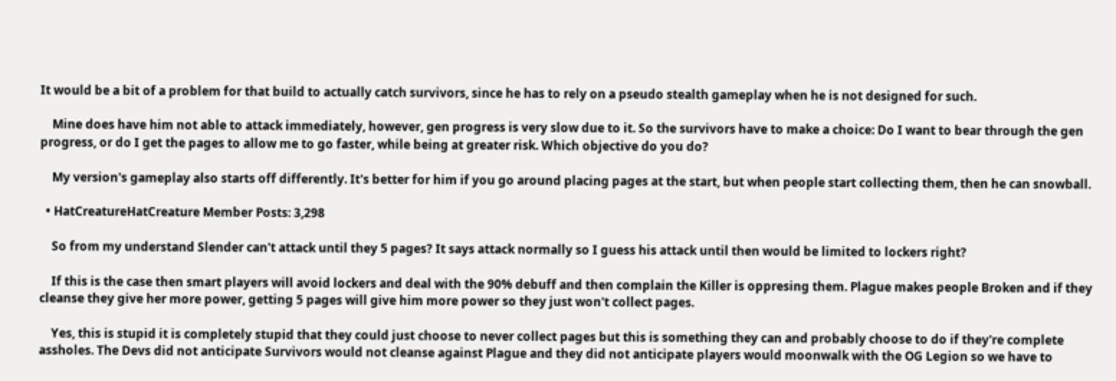It would be a bit of a problem for that build to actually catch survivors, since he has to rely on a pseudo stealth gameplay when he is not designed for such.

    Mine does have him not able to attack immediately, however, gen progress is very slow due to it. So the survivors have to make a choice: Do I want to bear through the gen progress, or do I get the pages to allow me to go faster, while being at greater risk. Which objective do you do?

    My version's gameplay also starts off differently. It's better for him if you go around placing pages at the start, but when people start collecting them, then he can snowball.

  • HatCreatureHatCreature Member Posts: 3,298

    So from my understand Slender can't attack until they 5 pages? It says attack normally so I guess his attack until then would be limited to lockers right?

    If this is the case then smart players will avoid lockers and deal with the 90% debuff and then complain the Killer is oppresing them. Plague makes people Broken and if they cleanse they give her more power, getting 5 pages will give him more power so they just won't collect pages.

    Yes, this is stupid it is completely stupid that they could just choose to never collect pages but this is something they can and probably choose to do if they're complete assholes. The Devs did not anticipate Survivors would not cleanse against Plague and they did not anticipate players would moonwalk with the OG Legion so we have to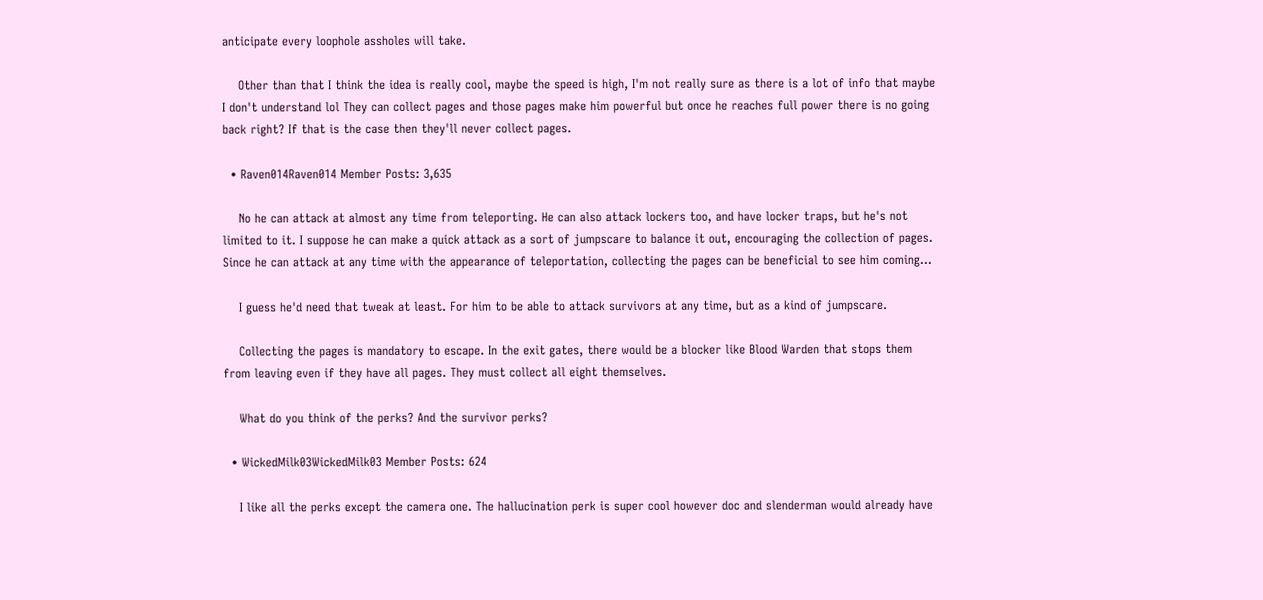anticipate every loophole assholes will take.

    Other than that I think the idea is really cool, maybe the speed is high, I'm not really sure as there is a lot of info that maybe I don't understand lol They can collect pages and those pages make him powerful but once he reaches full power there is no going back right? If that is the case then they'll never collect pages.

  • Raven014Raven014 Member Posts: 3,635

    No he can attack at almost any time from teleporting. He can also attack lockers too, and have locker traps, but he's not limited to it. I suppose he can make a quick attack as a sort of jumpscare to balance it out, encouraging the collection of pages. Since he can attack at any time with the appearance of teleportation, collecting the pages can be beneficial to see him coming...

    I guess he'd need that tweak at least. For him to be able to attack survivors at any time, but as a kind of jumpscare.

    Collecting the pages is mandatory to escape. In the exit gates, there would be a blocker like Blood Warden that stops them from leaving even if they have all pages. They must collect all eight themselves.

    What do you think of the perks? And the survivor perks?

  • WickedMilk03WickedMilk03 Member Posts: 624

    I like all the perks except the camera one. The hallucination perk is super cool however doc and slenderman would already have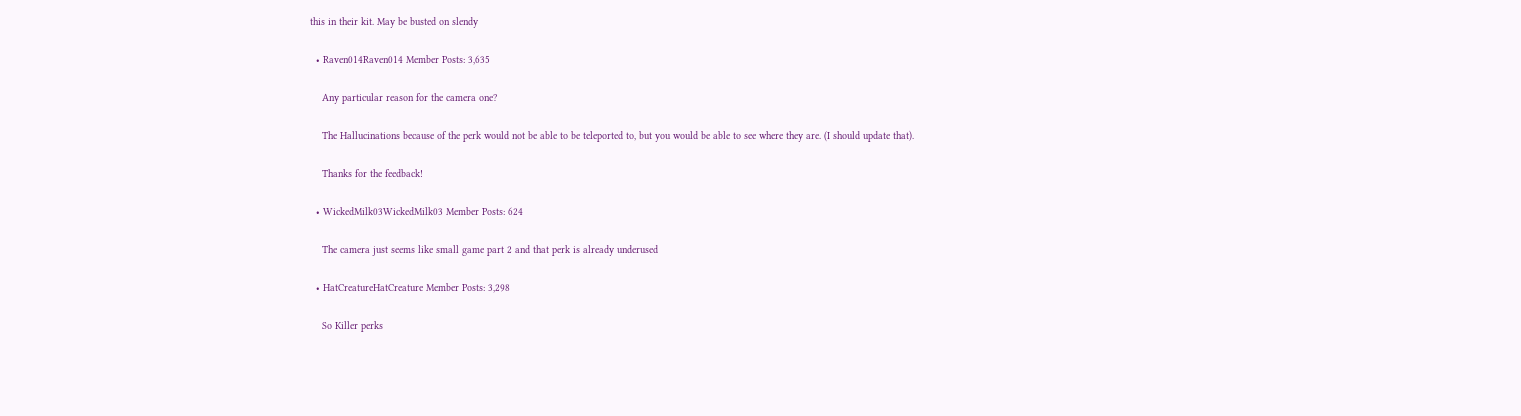this in their kit. May be busted on slendy

  • Raven014Raven014 Member Posts: 3,635

    Any particular reason for the camera one?

    The Hallucinations because of the perk would not be able to be teleported to, but you would be able to see where they are. (I should update that).

    Thanks for the feedback!

  • WickedMilk03WickedMilk03 Member Posts: 624

    The camera just seems like small game part 2 and that perk is already underused

  • HatCreatureHatCreature Member Posts: 3,298

    So Killer perks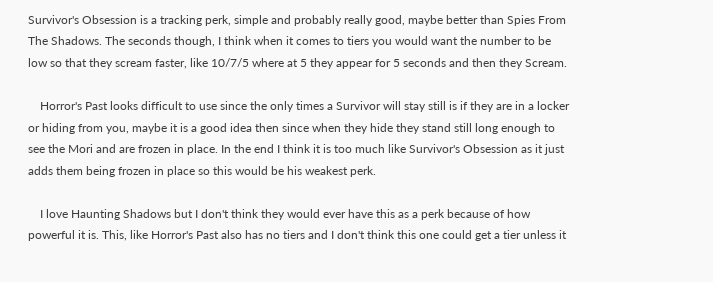Survivor's Obsession is a tracking perk, simple and probably really good, maybe better than Spies From The Shadows. The seconds though, I think when it comes to tiers you would want the number to be low so that they scream faster, like 10/7/5 where at 5 they appear for 5 seconds and then they Scream.

    Horror's Past looks difficult to use since the only times a Survivor will stay still is if they are in a locker or hiding from you, maybe it is a good idea then since when they hide they stand still long enough to see the Mori and are frozen in place. In the end I think it is too much like Survivor's Obsession as it just adds them being frozen in place so this would be his weakest perk.

    I love Haunting Shadows but I don't think they would ever have this as a perk because of how powerful it is. This, like Horror's Past also has no tiers and I don't think this one could get a tier unless it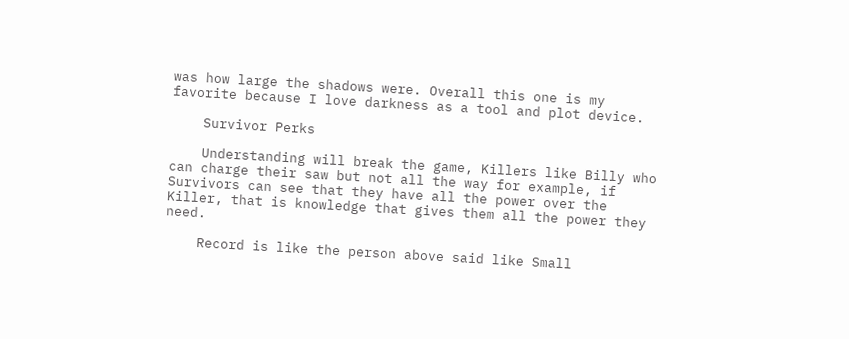was how large the shadows were. Overall this one is my favorite because I love darkness as a tool and plot device.

    Survivor Perks

    Understanding will break the game, Killers like Billy who can charge their saw but not all the way for example, if Survivors can see that they have all the power over the Killer, that is knowledge that gives them all the power they need.

    Record is like the person above said like Small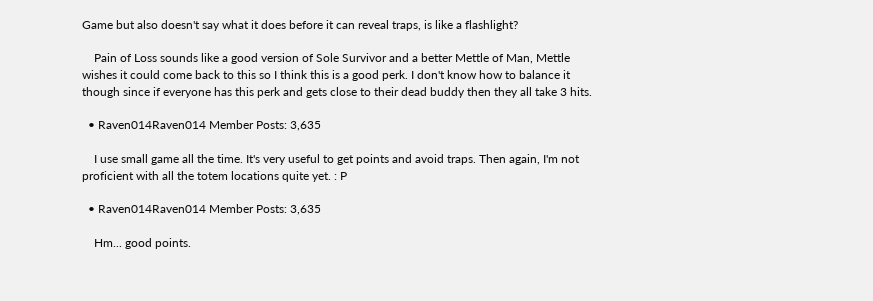Game but also doesn't say what it does before it can reveal traps, is like a flashlight?

    Pain of Loss sounds like a good version of Sole Survivor and a better Mettle of Man, Mettle wishes it could come back to this so I think this is a good perk. I don't know how to balance it though since if everyone has this perk and gets close to their dead buddy then they all take 3 hits.

  • Raven014Raven014 Member Posts: 3,635

    I use small game all the time. It's very useful to get points and avoid traps. Then again, I'm not proficient with all the totem locations quite yet. : P

  • Raven014Raven014 Member Posts: 3,635

    Hm... good points.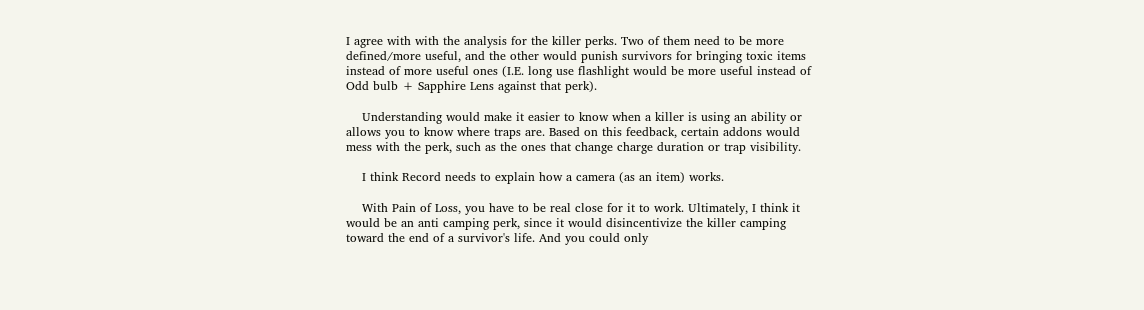I agree with with the analysis for the killer perks. Two of them need to be more defined/more useful, and the other would punish survivors for bringing toxic items instead of more useful ones (I.E. long use flashlight would be more useful instead of Odd bulb + Sapphire Lens against that perk).

    Understanding would make it easier to know when a killer is using an ability or allows you to know where traps are. Based on this feedback, certain addons would mess with the perk, such as the ones that change charge duration or trap visibility.

    I think Record needs to explain how a camera (as an item) works.

    With Pain of Loss, you have to be real close for it to work. Ultimately, I think it would be an anti camping perk, since it would disincentivize the killer camping toward the end of a survivor's life. And you could only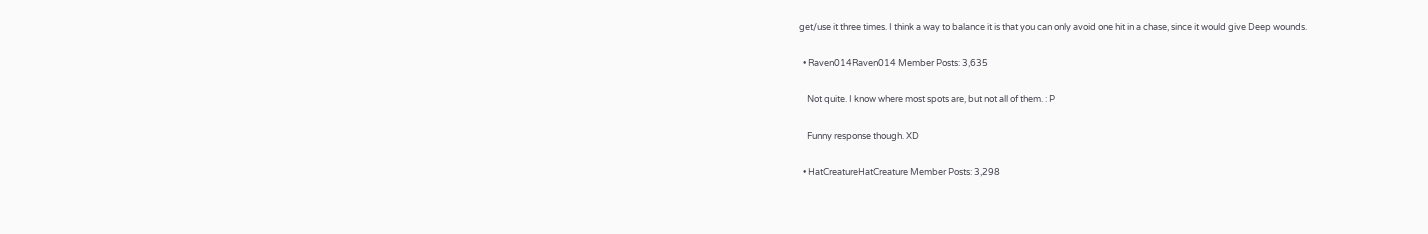get/use it three times. I think a way to balance it is that you can only avoid one hit in a chase, since it would give Deep wounds.

  • Raven014Raven014 Member Posts: 3,635

    Not quite. I know where most spots are, but not all of them. : P

    Funny response though. XD

  • HatCreatureHatCreature Member Posts: 3,298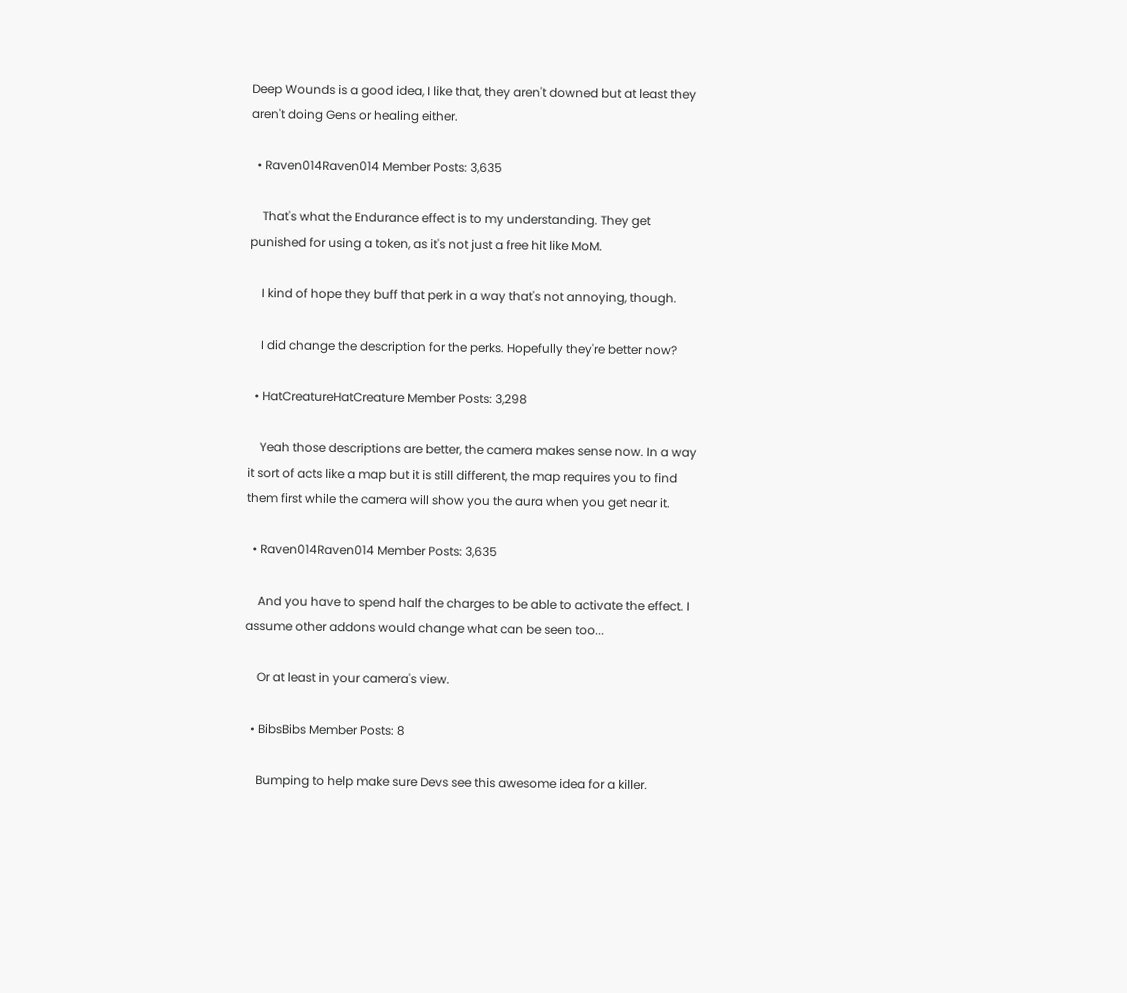Deep Wounds is a good idea, I like that, they aren't downed but at least they aren't doing Gens or healing either.

  • Raven014Raven014 Member Posts: 3,635

    That's what the Endurance effect is to my understanding. They get punished for using a token, as it's not just a free hit like MoM.

    I kind of hope they buff that perk in a way that's not annoying, though.

    I did change the description for the perks. Hopefully they're better now?

  • HatCreatureHatCreature Member Posts: 3,298

    Yeah those descriptions are better, the camera makes sense now. In a way it sort of acts like a map but it is still different, the map requires you to find them first while the camera will show you the aura when you get near it.

  • Raven014Raven014 Member Posts: 3,635

    And you have to spend half the charges to be able to activate the effect. I assume other addons would change what can be seen too...

    Or at least in your camera's view.

  • BibsBibs Member Posts: 8

    Bumping to help make sure Devs see this awesome idea for a killer.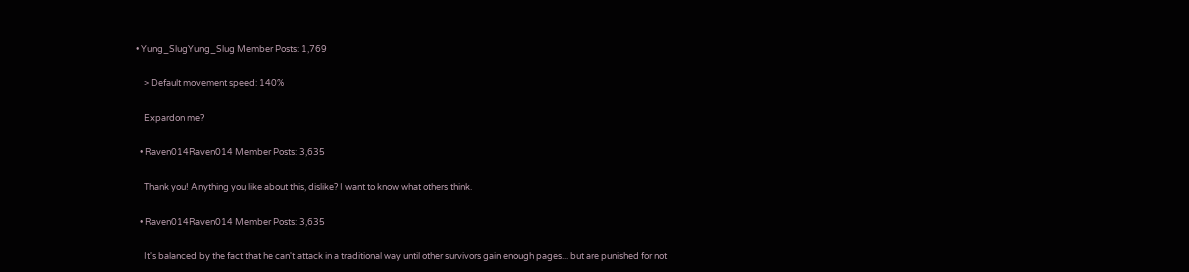• Yung_SlugYung_Slug Member Posts: 1,769

    > Default movement speed: 140%

    Expardon me?

  • Raven014Raven014 Member Posts: 3,635

    Thank you! Anything you like about this, dislike? I want to know what others think.

  • Raven014Raven014 Member Posts: 3,635

    It's balanced by the fact that he can't attack in a traditional way until other survivors gain enough pages... but are punished for not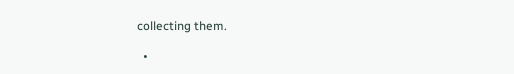collecting them.

  •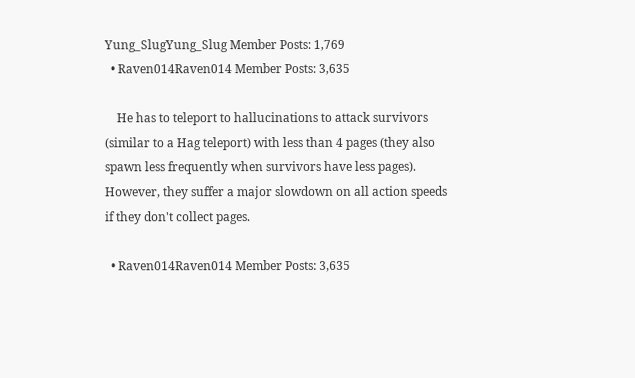Yung_SlugYung_Slug Member Posts: 1,769
  • Raven014Raven014 Member Posts: 3,635

    He has to teleport to hallucinations to attack survivors (similar to a Hag teleport) with less than 4 pages (they also spawn less frequently when survivors have less pages). However, they suffer a major slowdown on all action speeds if they don't collect pages.

  • Raven014Raven014 Member Posts: 3,635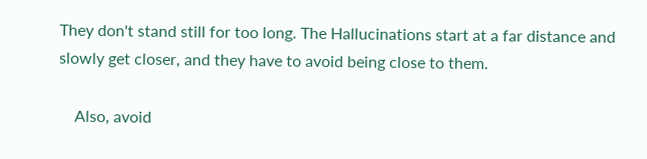They don't stand still for too long. The Hallucinations start at a far distance and slowly get closer, and they have to avoid being close to them.

    Also, avoid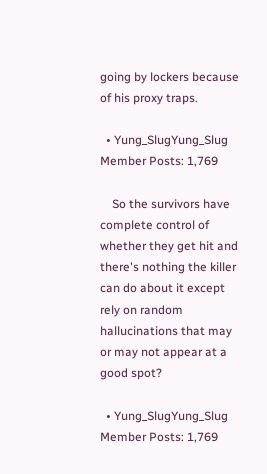going by lockers because of his proxy traps.

  • Yung_SlugYung_Slug Member Posts: 1,769

    So the survivors have complete control of whether they get hit and there's nothing the killer can do about it except rely on random hallucinations that may or may not appear at a good spot?

  • Yung_SlugYung_Slug Member Posts: 1,769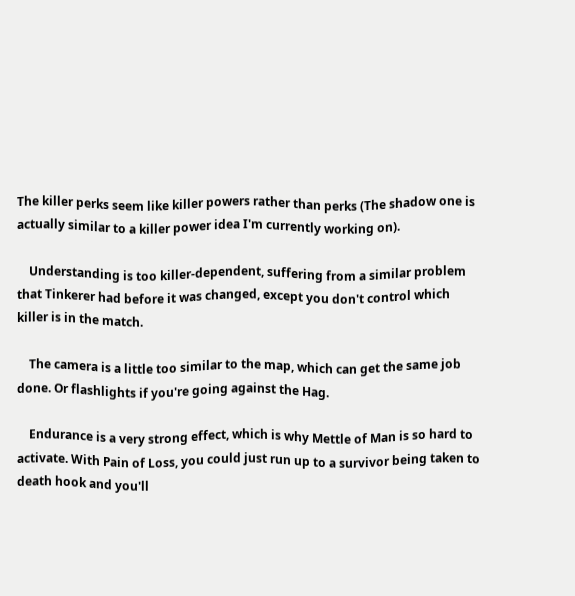The killer perks seem like killer powers rather than perks (The shadow one is actually similar to a killer power idea I'm currently working on).

    Understanding is too killer-dependent, suffering from a similar problem that Tinkerer had before it was changed, except you don't control which killer is in the match.

    The camera is a little too similar to the map, which can get the same job done. Or flashlights if you're going against the Hag.

    Endurance is a very strong effect, which is why Mettle of Man is so hard to activate. With Pain of Loss, you could just run up to a survivor being taken to death hook and you'll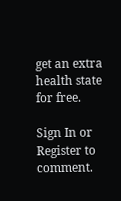get an extra health state for free.

Sign In or Register to comment.